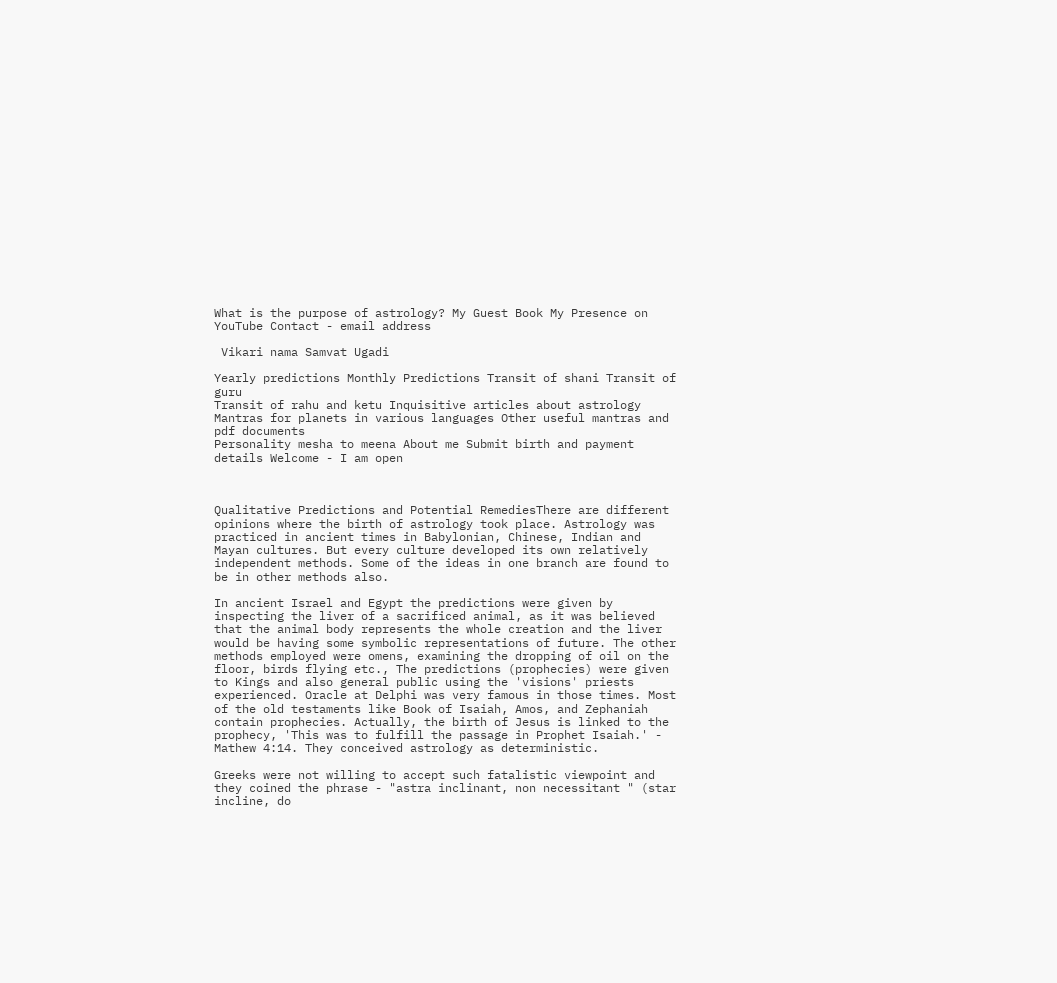What is the purpose of astrology? My Guest Book My Presence on YouTube Contact - email address

 Vikari nama Samvat Ugadi

Yearly predictions Monthly Predictions Transit of shani Transit of guru
Transit of rahu and ketu Inquisitive articles about astrology Mantras for planets in various languages Other useful mantras and pdf documents
Personality mesha to meena About me Submit birth and payment details Welcome - I am open



Qualitative Predictions and Potential RemediesThere are different opinions where the birth of astrology took place. Astrology was practiced in ancient times in Babylonian, Chinese, Indian and Mayan cultures. But every culture developed its own relatively independent methods. Some of the ideas in one branch are found to be in other methods also.

In ancient Israel and Egypt the predictions were given by inspecting the liver of a sacrificed animal, as it was believed that the animal body represents the whole creation and the liver would be having some symbolic representations of future. The other methods employed were omens, examining the dropping of oil on the floor, birds flying etc., The predictions (prophecies) were given to Kings and also general public using the 'visions' priests experienced. Oracle at Delphi was very famous in those times. Most of the old testaments like Book of Isaiah, Amos, and Zephaniah contain prophecies. Actually, the birth of Jesus is linked to the prophecy, 'This was to fulfill the passage in Prophet Isaiah.' - Mathew 4:14. They conceived astrology as deterministic.

Greeks were not willing to accept such fatalistic viewpoint and they coined the phrase - "astra inclinant, non necessitant " (star incline, do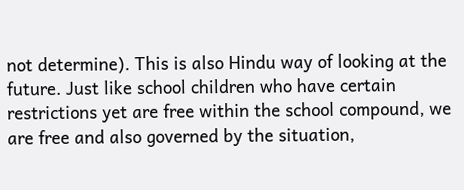not determine). This is also Hindu way of looking at the future. Just like school children who have certain restrictions yet are free within the school compound, we are free and also governed by the situation,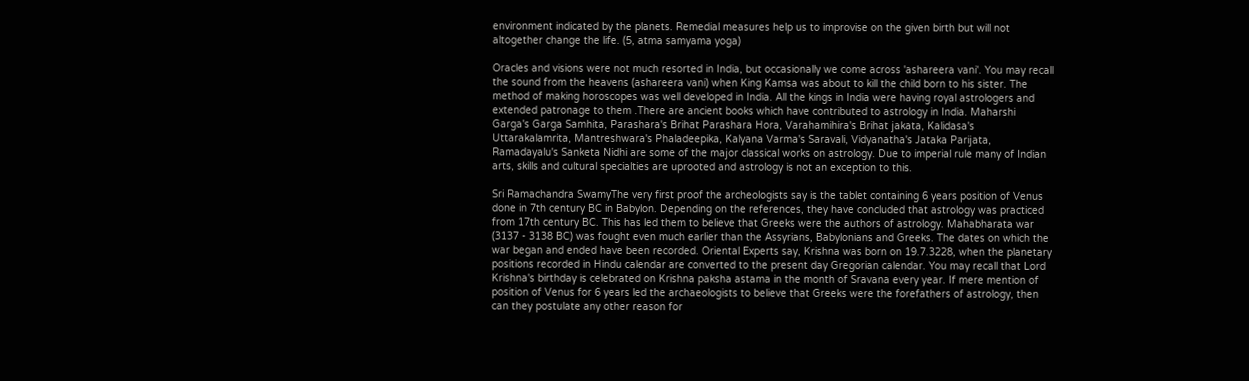environment indicated by the planets. Remedial measures help us to improvise on the given birth but will not altogether change the life. (5, atma samyama yoga)

Oracles and visions were not much resorted in India, but occasionally we come across 'ashareera vani'. You may recall the sound from the heavens (ashareera vani) when King Kamsa was about to kill the child born to his sister. The method of making horoscopes was well developed in India. All the kings in India were having royal astrologers and extended patronage to them .There are ancient books which have contributed to astrology in India. Maharshi Garga's Garga Samhita, Parashara's Brihat Parashara Hora, Varahamihira's Brihat jakata, Kalidasa's Uttarakalamrita, Mantreshwara's Phaladeepika, Kalyana Varma's Saravali, Vidyanatha's Jataka Parijata, Ramadayalu's Sanketa Nidhi are some of the major classical works on astrology. Due to imperial rule many of Indian arts, skills and cultural specialties are uprooted and astrology is not an exception to this.

Sri Ramachandra SwamyThe very first proof the archeologists say is the tablet containing 6 years position of Venus done in 7th century BC in Babylon. Depending on the references, they have concluded that astrology was practiced from 17th century BC. This has led them to believe that Greeks were the authors of astrology. Mahabharata war (3137 - 3138 BC) was fought even much earlier than the Assyrians, Babylonians and Greeks. The dates on which the war began and ended have been recorded. Oriental Experts say, Krishna was born on 19.7.3228, when the planetary positions recorded in Hindu calendar are converted to the present day Gregorian calendar. You may recall that Lord Krishna's birthday is celebrated on Krishna paksha astama in the month of Sravana every year. If mere mention of position of Venus for 6 years led the archaeologists to believe that Greeks were the forefathers of astrology, then can they postulate any other reason for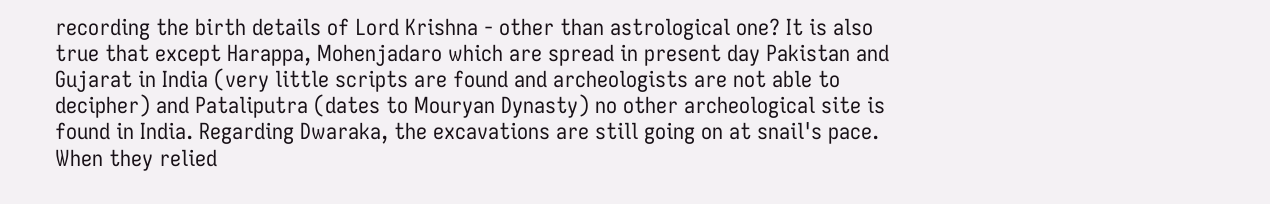recording the birth details of Lord Krishna - other than astrological one? It is also true that except Harappa, Mohenjadaro which are spread in present day Pakistan and Gujarat in India (very little scripts are found and archeologists are not able to decipher) and Pataliputra (dates to Mouryan Dynasty) no other archeological site is found in India. Regarding Dwaraka, the excavations are still going on at snail's pace. When they relied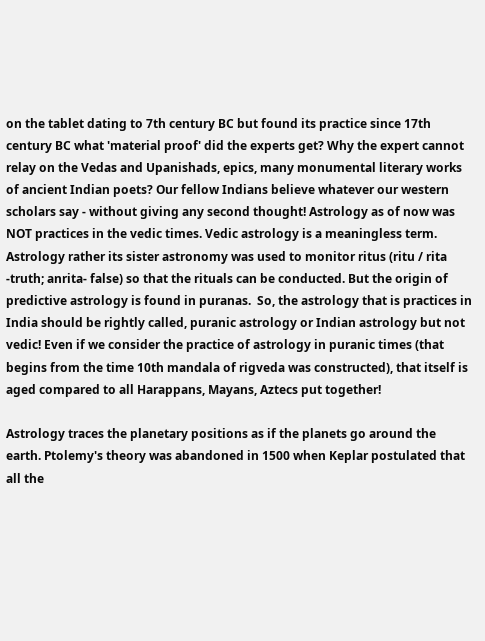on the tablet dating to 7th century BC but found its practice since 17th century BC what 'material proof' did the experts get? Why the expert cannot relay on the Vedas and Upanishads, epics, many monumental literary works of ancient Indian poets? Our fellow Indians believe whatever our western scholars say - without giving any second thought! Astrology as of now was NOT practices in the vedic times. Vedic astrology is a meaningless term. Astrology rather its sister astronomy was used to monitor ritus (ritu / rita -truth; anrita- false) so that the rituals can be conducted. But the origin of predictive astrology is found in puranas.  So, the astrology that is practices in India should be rightly called, puranic astrology or Indian astrology but not vedic! Even if we consider the practice of astrology in puranic times (that begins from the time 10th mandala of rigveda was constructed), that itself is aged compared to all Harappans, Mayans, Aztecs put together!

Astrology traces the planetary positions as if the planets go around the earth. Ptolemy's theory was abandoned in 1500 when Keplar postulated that all the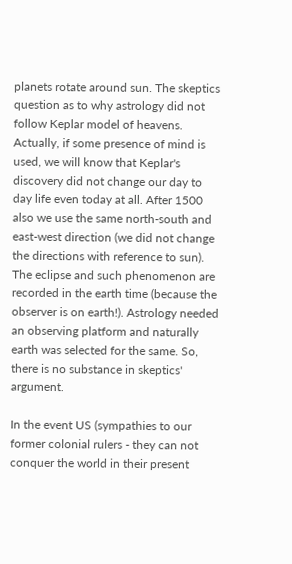planets rotate around sun. The skeptics question as to why astrology did not follow Keplar model of heavens. Actually, if some presence of mind is used, we will know that Keplar's discovery did not change our day to day life even today at all. After 1500 also we use the same north-south and east-west direction (we did not change the directions with reference to sun). The eclipse and such phenomenon are recorded in the earth time (because the observer is on earth!). Astrology needed an observing platform and naturally earth was selected for the same. So, there is no substance in skeptics' argument.

In the event US (sympathies to our former colonial rulers - they can not conquer the world in their present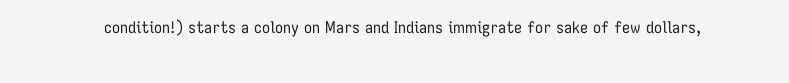condition!) starts a colony on Mars and Indians immigrate for sake of few dollars,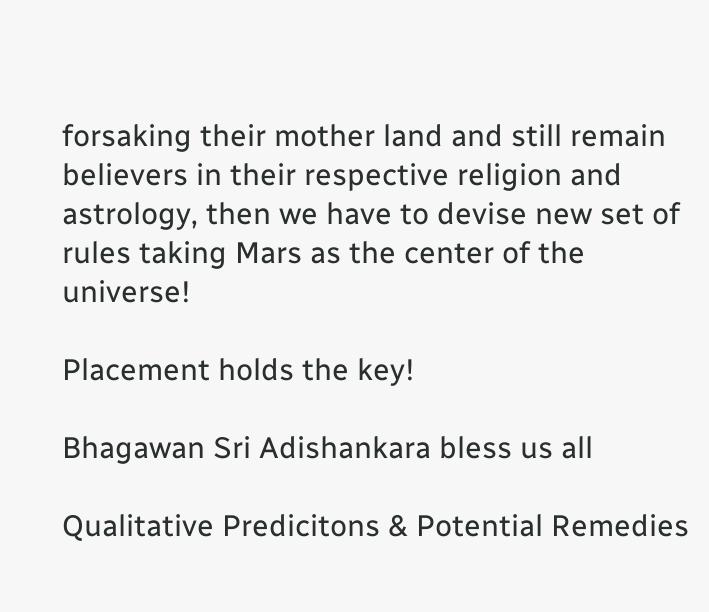forsaking their mother land and still remain believers in their respective religion and astrology, then we have to devise new set of rules taking Mars as the center of the universe!

Placement holds the key!

Bhagawan Sri Adishankara bless us all

Qualitative Predicitons & Potential Remedies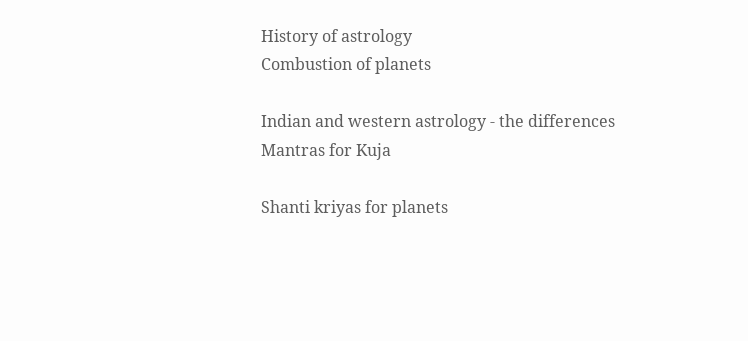History of astrology
Combustion of planets

Indian and western astrology - the differences
Mantras for Kuja

Shanti kriyas for planets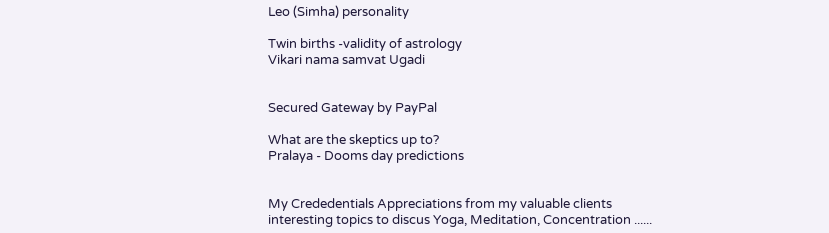Leo (Simha) personality

Twin births -validity of astrology
Vikari nama samvat Ugadi


Secured Gateway by PayPal

What are the skeptics up to?
Pralaya - Dooms day predictions


My Crededentials Appreciations from my valuable clients
interesting topics to discus Yoga, Meditation, Concentration ......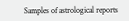Samples of astrological reports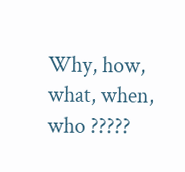Why, how, what, when, who ?????